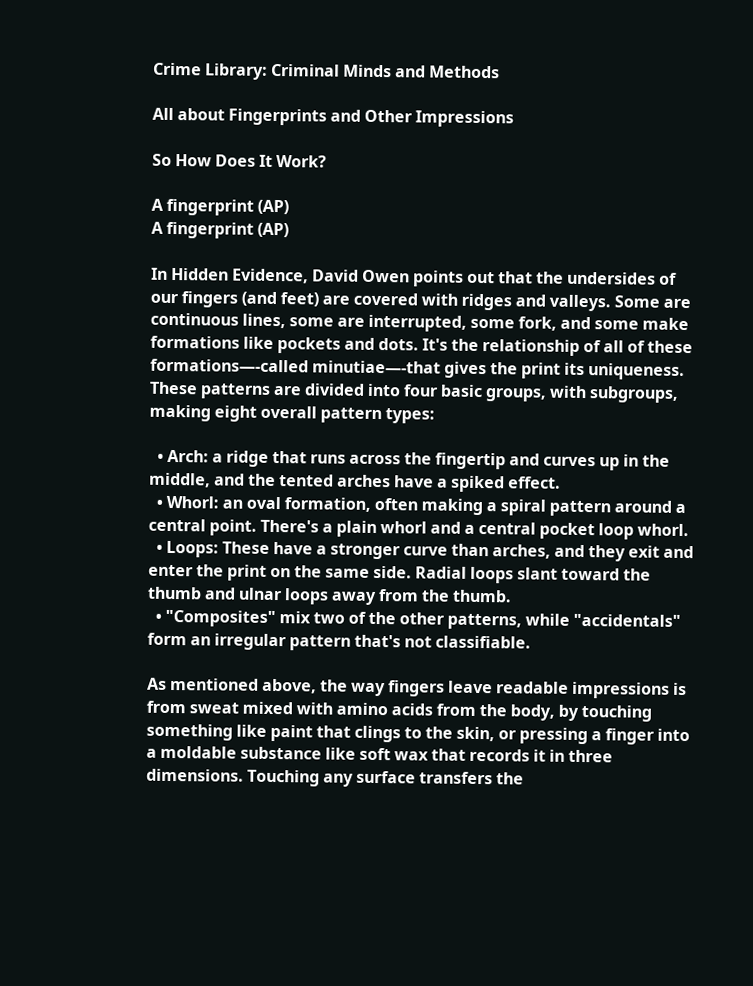Crime Library: Criminal Minds and Methods

All about Fingerprints and Other Impressions

So How Does It Work?

A fingerprint (AP)
A fingerprint (AP)

In Hidden Evidence, David Owen points out that the undersides of our fingers (and feet) are covered with ridges and valleys. Some are continuous lines, some are interrupted, some fork, and some make formations like pockets and dots. It's the relationship of all of these formations—-called minutiae—-that gives the print its uniqueness. These patterns are divided into four basic groups, with subgroups, making eight overall pattern types:

  • Arch: a ridge that runs across the fingertip and curves up in the middle, and the tented arches have a spiked effect.
  • Whorl: an oval formation, often making a spiral pattern around a central point. There's a plain whorl and a central pocket loop whorl.
  • Loops: These have a stronger curve than arches, and they exit and enter the print on the same side. Radial loops slant toward the thumb and ulnar loops away from the thumb.
  • "Composites" mix two of the other patterns, while "accidentals" form an irregular pattern that's not classifiable.

As mentioned above, the way fingers leave readable impressions is from sweat mixed with amino acids from the body, by touching something like paint that clings to the skin, or pressing a finger into a moldable substance like soft wax that records it in three dimensions. Touching any surface transfers the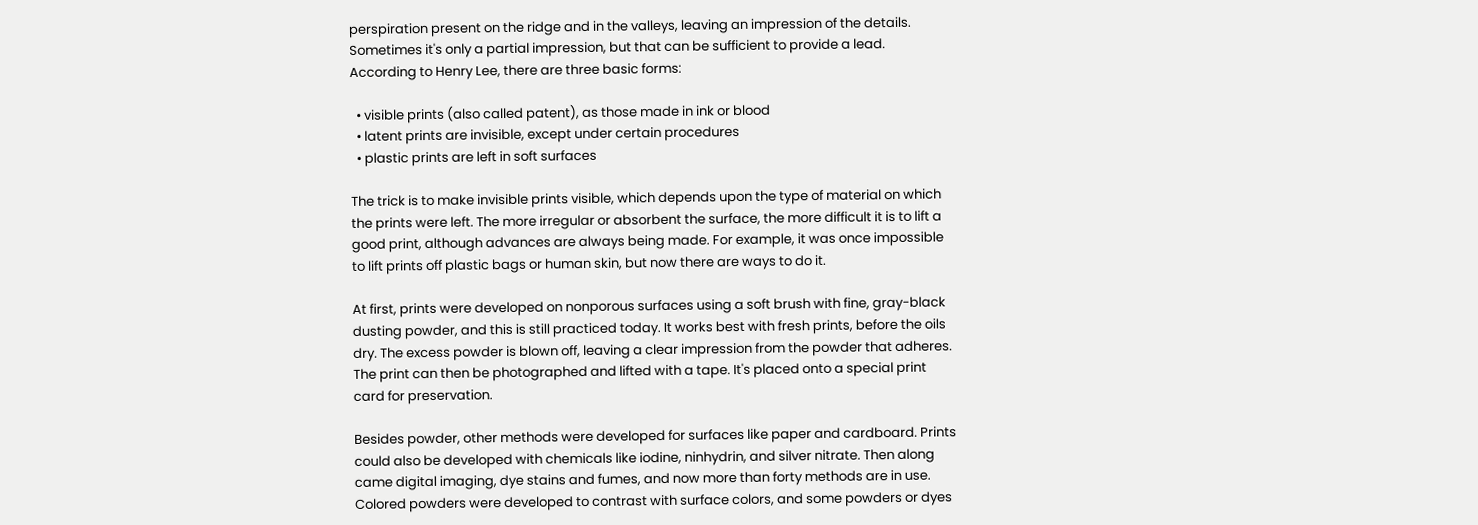perspiration present on the ridge and in the valleys, leaving an impression of the details. Sometimes it's only a partial impression, but that can be sufficient to provide a lead. According to Henry Lee, there are three basic forms:

  • visible prints (also called patent), as those made in ink or blood
  • latent prints are invisible, except under certain procedures
  • plastic prints are left in soft surfaces

The trick is to make invisible prints visible, which depends upon the type of material on which the prints were left. The more irregular or absorbent the surface, the more difficult it is to lift a good print, although advances are always being made. For example, it was once impossible to lift prints off plastic bags or human skin, but now there are ways to do it.

At first, prints were developed on nonporous surfaces using a soft brush with fine, gray-black dusting powder, and this is still practiced today. It works best with fresh prints, before the oils dry. The excess powder is blown off, leaving a clear impression from the powder that adheres. The print can then be photographed and lifted with a tape. It's placed onto a special print card for preservation.

Besides powder, other methods were developed for surfaces like paper and cardboard. Prints could also be developed with chemicals like iodine, ninhydrin, and silver nitrate. Then along came digital imaging, dye stains and fumes, and now more than forty methods are in use. Colored powders were developed to contrast with surface colors, and some powders or dyes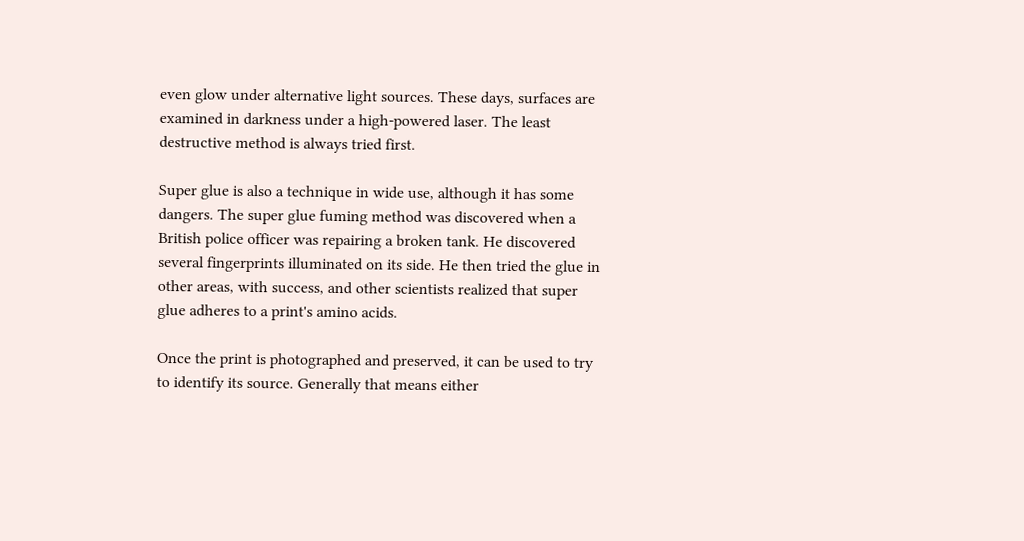even glow under alternative light sources. These days, surfaces are examined in darkness under a high-powered laser. The least destructive method is always tried first.

Super glue is also a technique in wide use, although it has some dangers. The super glue fuming method was discovered when a British police officer was repairing a broken tank. He discovered several fingerprints illuminated on its side. He then tried the glue in other areas, with success, and other scientists realized that super glue adheres to a print's amino acids.

Once the print is photographed and preserved, it can be used to try to identify its source. Generally that means either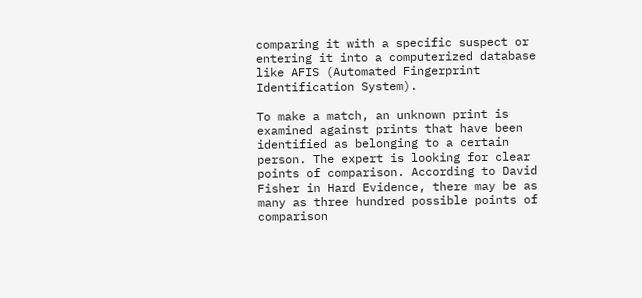comparing it with a specific suspect or entering it into a computerized database like AFIS (Automated Fingerprint Identification System).

To make a match, an unknown print is examined against prints that have been identified as belonging to a certain person. The expert is looking for clear points of comparison. According to David Fisher in Hard Evidence, there may be as many as three hundred possible points of comparison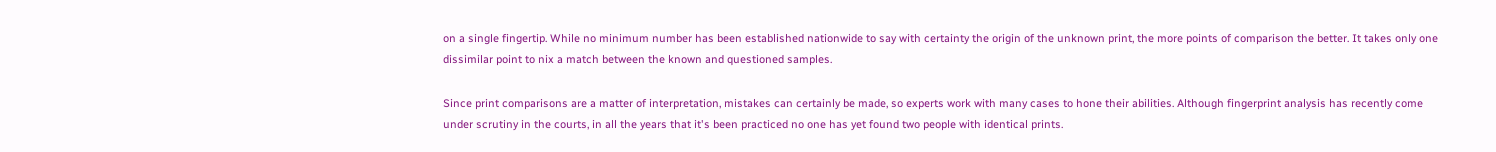on a single fingertip. While no minimum number has been established nationwide to say with certainty the origin of the unknown print, the more points of comparison the better. It takes only one dissimilar point to nix a match between the known and questioned samples.

Since print comparisons are a matter of interpretation, mistakes can certainly be made, so experts work with many cases to hone their abilities. Although fingerprint analysis has recently come under scrutiny in the courts, in all the years that it's been practiced no one has yet found two people with identical prints.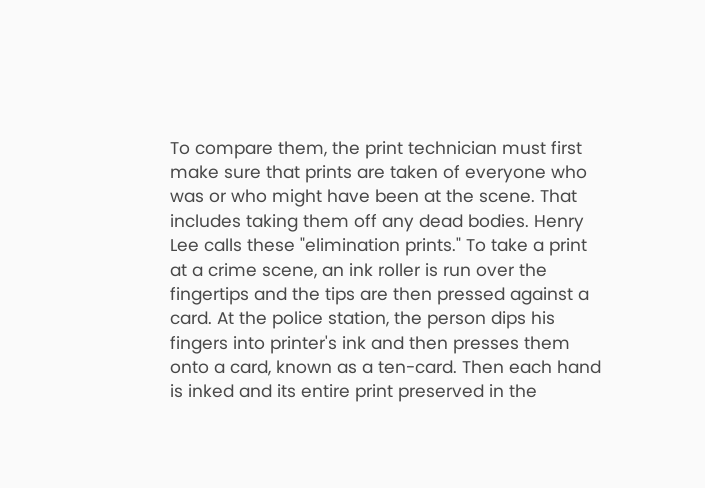To compare them, the print technician must first make sure that prints are taken of everyone who was or who might have been at the scene. That includes taking them off any dead bodies. Henry Lee calls these "elimination prints." To take a print at a crime scene, an ink roller is run over the fingertips and the tips are then pressed against a card. At the police station, the person dips his fingers into printer's ink and then presses them onto a card, known as a ten-card. Then each hand is inked and its entire print preserved in the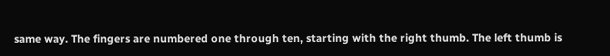same way. The fingers are numbered one through ten, starting with the right thumb. The left thumb is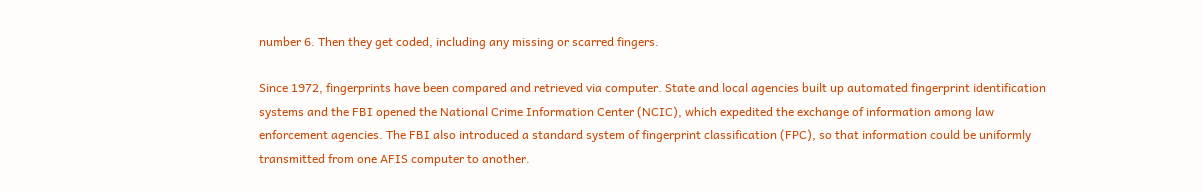number 6. Then they get coded, including any missing or scarred fingers.

Since 1972, fingerprints have been compared and retrieved via computer. State and local agencies built up automated fingerprint identification systems and the FBI opened the National Crime Information Center (NCIC), which expedited the exchange of information among law enforcement agencies. The FBI also introduced a standard system of fingerprint classification (FPC), so that information could be uniformly transmitted from one AFIS computer to another.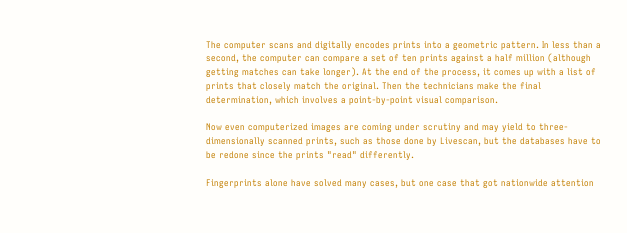The computer scans and digitally encodes prints into a geometric pattern. In less than a second, the computer can compare a set of ten prints against a half million (although getting matches can take longer). At the end of the process, it comes up with a list of prints that closely match the original. Then the technicians make the final determination, which involves a point-by-point visual comparison.

Now even computerized images are coming under scrutiny and may yield to three-dimensionally scanned prints, such as those done by Livescan, but the databases have to be redone since the prints "read" differently.

Fingerprints alone have solved many cases, but one case that got nationwide attention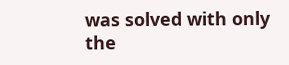was solved with only the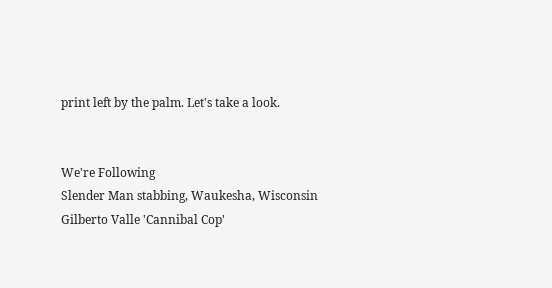print left by the palm. Let's take a look.


We're Following
Slender Man stabbing, Waukesha, Wisconsin
Gilberto Valle 'Cannibal Cop'